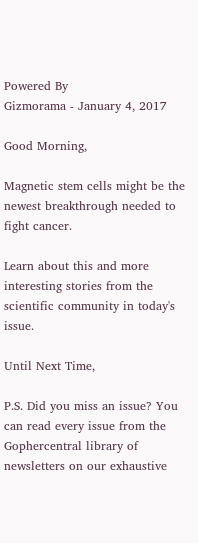Powered By
Gizmorama - January 4, 2017

Good Morning,

Magnetic stem cells might be the newest breakthrough needed to fight cancer.

Learn about this and more interesting stories from the scientific community in today's issue.

Until Next Time,

P.S. Did you miss an issue? You can read every issue from the Gophercentral library of newsletters on our exhaustive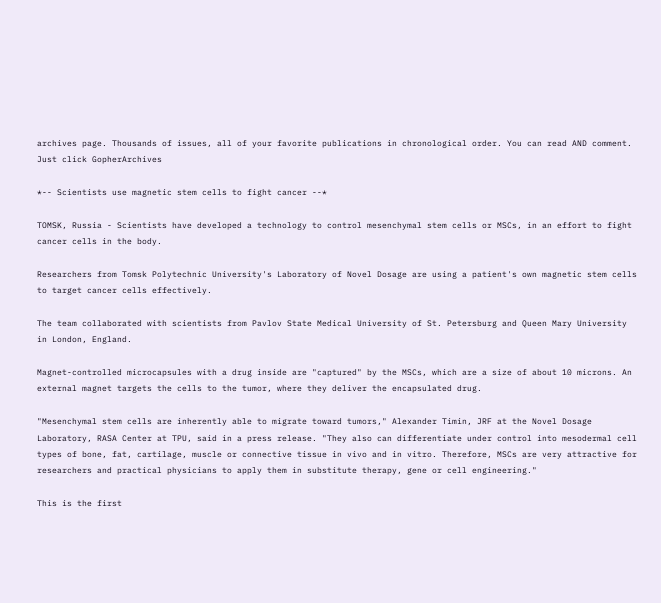archives page. Thousands of issues, all of your favorite publications in chronological order. You can read AND comment. Just click GopherArchives

*-- Scientists use magnetic stem cells to fight cancer --*

TOMSK, Russia - Scientists have developed a technology to control mesenchymal stem cells or MSCs, in an effort to fight cancer cells in the body.

Researchers from Tomsk Polytechnic University's Laboratory of Novel Dosage are using a patient's own magnetic stem cells to target cancer cells effectively.

The team collaborated with scientists from Pavlov State Medical University of St. Petersburg and Queen Mary University in London, England.

Magnet-controlled microcapsules with a drug inside are "captured" by the MSCs, which are a size of about 10 microns. An external magnet targets the cells to the tumor, where they deliver the encapsulated drug.

"Mesenchymal stem cells are inherently able to migrate toward tumors," Alexander Timin, JRF at the Novel Dosage Laboratory, RASA Center at TPU, said in a press release. "They also can differentiate under control into mesodermal cell types of bone, fat, cartilage, muscle or connective tissue in vivo and in vitro. Therefore, MSCs are very attractive for researchers and practical physicians to apply them in substitute therapy, gene or cell engineering."

This is the first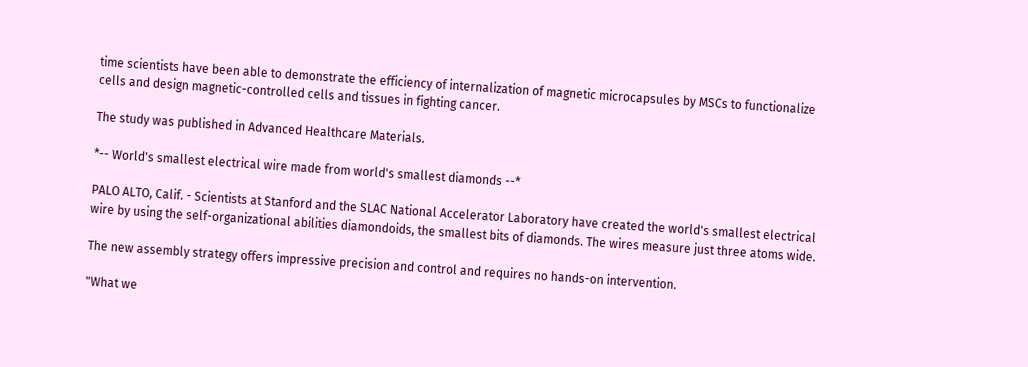time scientists have been able to demonstrate the efficiency of internalization of magnetic microcapsules by MSCs to functionalize cells and design magnetic-controlled cells and tissues in fighting cancer.

The study was published in Advanced Healthcare Materials.

*-- World's smallest electrical wire made from world's smallest diamonds --*

PALO ALTO, Calif. - Scientists at Stanford and the SLAC National Accelerator Laboratory have created the world's smallest electrical wire by using the self-organizational abilities diamondoids, the smallest bits of diamonds. The wires measure just three atoms wide.

The new assembly strategy offers impressive precision and control and requires no hands-on intervention.

"What we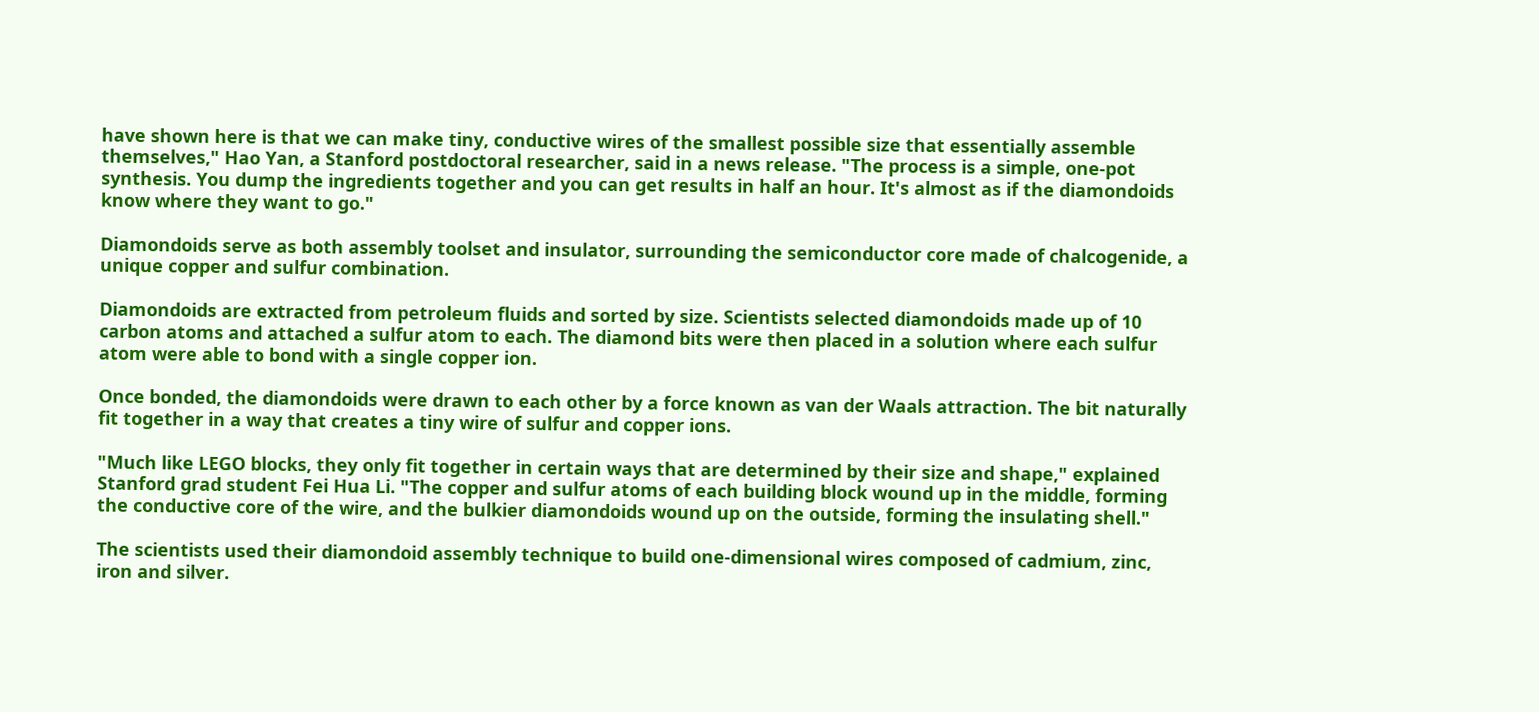have shown here is that we can make tiny, conductive wires of the smallest possible size that essentially assemble themselves," Hao Yan, a Stanford postdoctoral researcher, said in a news release. "The process is a simple, one-pot synthesis. You dump the ingredients together and you can get results in half an hour. It's almost as if the diamondoids know where they want to go."

Diamondoids serve as both assembly toolset and insulator, surrounding the semiconductor core made of chalcogenide, a unique copper and sulfur combination.

Diamondoids are extracted from petroleum fluids and sorted by size. Scientists selected diamondoids made up of 10 carbon atoms and attached a sulfur atom to each. The diamond bits were then placed in a solution where each sulfur atom were able to bond with a single copper ion.

Once bonded, the diamondoids were drawn to each other by a force known as van der Waals attraction. The bit naturally fit together in a way that creates a tiny wire of sulfur and copper ions.

"Much like LEGO blocks, they only fit together in certain ways that are determined by their size and shape," explained Stanford grad student Fei Hua Li. "The copper and sulfur atoms of each building block wound up in the middle, forming the conductive core of the wire, and the bulkier diamondoids wound up on the outside, forming the insulating shell."

The scientists used their diamondoid assembly technique to build one-dimensional wires composed of cadmium, zinc, iron and silver.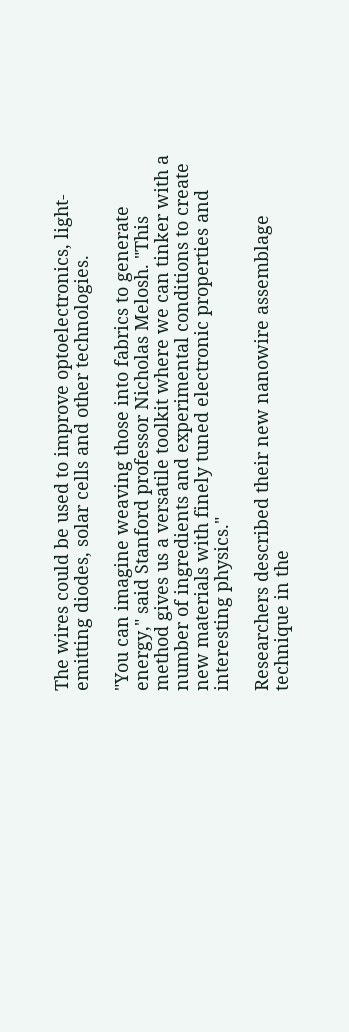The wires could be used to improve optoelectronics, light-emitting diodes, solar cells and other technologies.

"You can imagine weaving those into fabrics to generate energy," said Stanford professor Nicholas Melosh. "This method gives us a versatile toolkit where we can tinker with a number of ingredients and experimental conditions to create new materials with finely tuned electronic properties and interesting physics."

Researchers described their new nanowire assemblage technique in the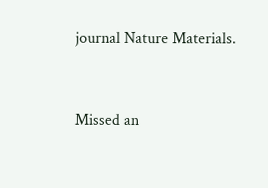journal Nature Materials.


Missed an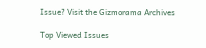Issue? Visit the Gizmorama Archives

Top Viewed Issues